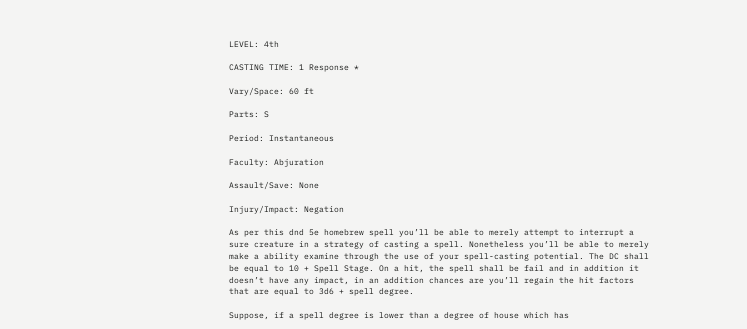LEVEL: 4th

CASTING TIME: 1 Response *

Vary/Space: 60 ft

Parts: S

Period: Instantaneous

Faculty: Abjuration

Assault/Save: None

Injury/Impact: Negation

As per this dnd 5e homebrew spell you’ll be able to merely attempt to interrupt a sure creature in a strategy of casting a spell. Nonetheless you’ll be able to merely make a ability examine through the use of your spell-casting potential. The DC shall be equal to 10 + Spell Stage. On a hit, the spell shall be fail and in addition it doesn’t have any impact, in an addition chances are you’ll regain the hit factors that are equal to 3d6 + spell degree.

Suppose, if a spell degree is lower than a degree of house which has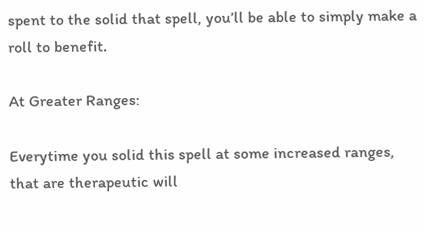spent to the solid that spell, you’ll be able to simply make a roll to benefit.

At Greater Ranges:

Everytime you solid this spell at some increased ranges, that are therapeutic will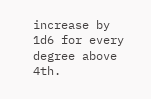increase by 1d6 for every degree above 4th.